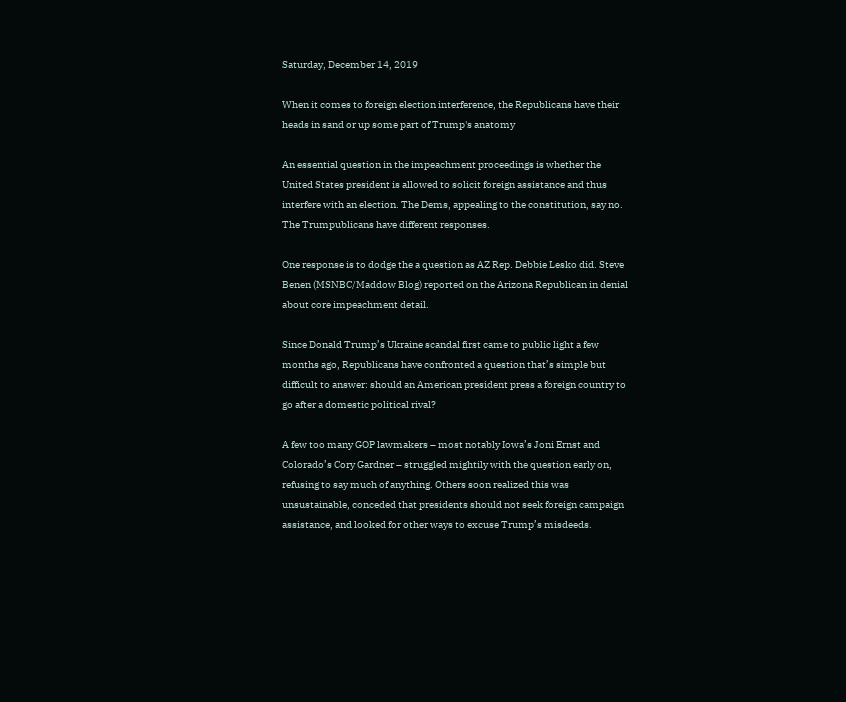Saturday, December 14, 2019

When it comes to foreign election interference, the Republicans have their heads in sand or up some part of Trump's anatomy

An essential question in the impeachment proceedings is whether the United States president is allowed to solicit foreign assistance and thus interfere with an election. The Dems, appealing to the constitution, say no. The Trumpublicans have different responses.

One response is to dodge the a question as AZ Rep. Debbie Lesko did. Steve Benen (MSNBC/Maddow Blog) reported on the Arizona Republican in denial about core impeachment detail.

Since Donald Trump’s Ukraine scandal first came to public light a few months ago, Republicans have confronted a question that’s simple but difficult to answer: should an American president press a foreign country to go after a domestic political rival?

A few too many GOP lawmakers – most notably Iowa’s Joni Ernst and Colorado’s Cory Gardner – struggled mightily with the question early on, refusing to say much of anything. Others soon realized this was unsustainable, conceded that presidents should not seek foreign campaign assistance, and looked for other ways to excuse Trump’s misdeeds.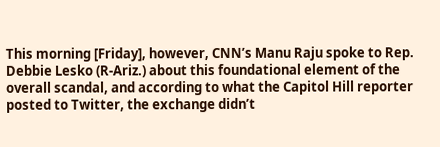This morning [Friday], however, CNN’s Manu Raju spoke to Rep. Debbie Lesko (R-Ariz.) about this foundational element of the overall scandal, and according to what the Capitol Hill reporter posted to Twitter, the exchange didn’t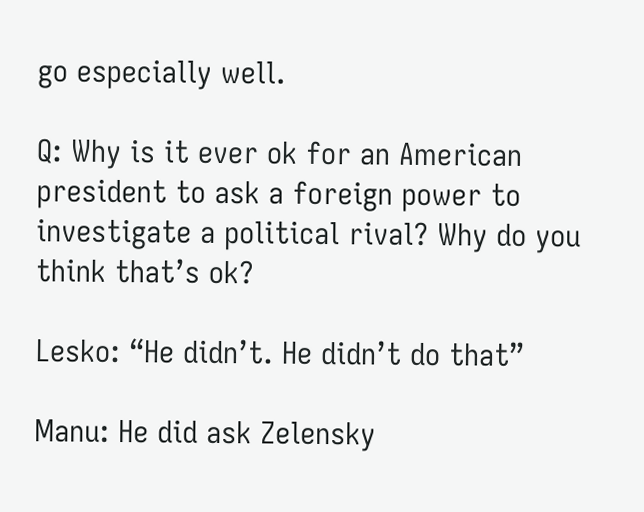go especially well.

Q: Why is it ever ok for an American president to ask a foreign power to investigate a political rival? Why do you think that’s ok?

Lesko: “He didn’t. He didn’t do that”

Manu: He did ask Zelensky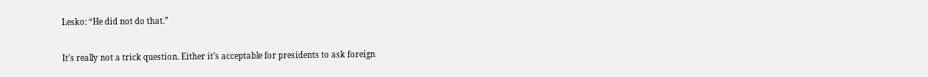Lesko: “He did not do that.”

It’s really not a trick question. Either it’s acceptable for presidents to ask foreign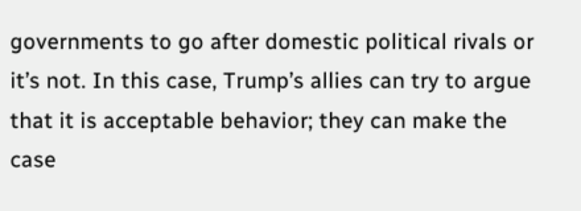governments to go after domestic political rivals or it’s not. In this case, Trump’s allies can try to argue that it is acceptable behavior; they can make the case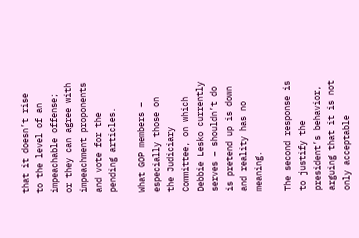that it doesn’t rise to the level of an impeachable offense; or they can agree with impeachment proponents and vote for the pending articles.

What GOP members – especially those on the Judiciary Committee, on which Debbie Lesko currently serves – shouldn’t do is pretend up is down and reality has no meaning.

The second response is to justify the president’s behavior, arguing that it is not only acceptable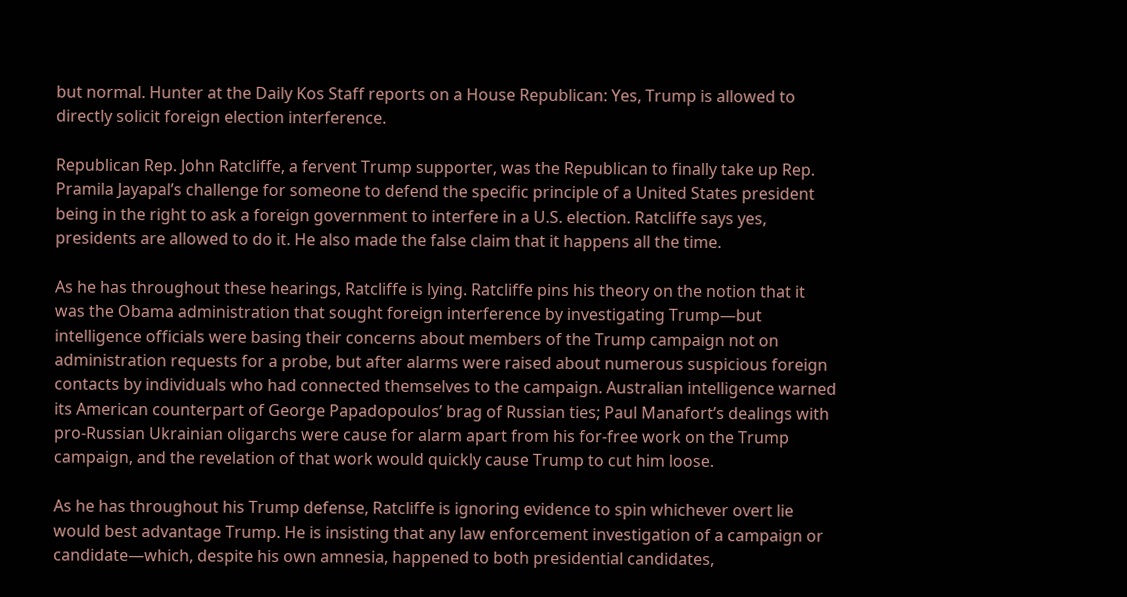but normal. Hunter at the Daily Kos Staff reports on a House Republican: Yes, Trump is allowed to directly solicit foreign election interference.

Republican Rep. John Ratcliffe, a fervent Trump supporter, was the Republican to finally take up Rep. Pramila Jayapal’s challenge for someone to defend the specific principle of a United States president being in the right to ask a foreign government to interfere in a U.S. election. Ratcliffe says yes, presidents are allowed to do it. He also made the false claim that it happens all the time.

As he has throughout these hearings, Ratcliffe is lying. Ratcliffe pins his theory on the notion that it was the Obama administration that sought foreign interference by investigating Trump—but intelligence officials were basing their concerns about members of the Trump campaign not on administration requests for a probe, but after alarms were raised about numerous suspicious foreign contacts by individuals who had connected themselves to the campaign. Australian intelligence warned its American counterpart of George Papadopoulos’ brag of Russian ties; Paul Manafort’s dealings with pro-Russian Ukrainian oligarchs were cause for alarm apart from his for-free work on the Trump campaign, and the revelation of that work would quickly cause Trump to cut him loose.

As he has throughout his Trump defense, Ratcliffe is ignoring evidence to spin whichever overt lie would best advantage Trump. He is insisting that any law enforcement investigation of a campaign or candidate—which, despite his own amnesia, happened to both presidential candidates,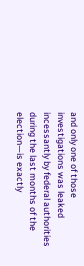and only one of those investigations was leaked incessantly by federal authorities during the last months of the election—is exactly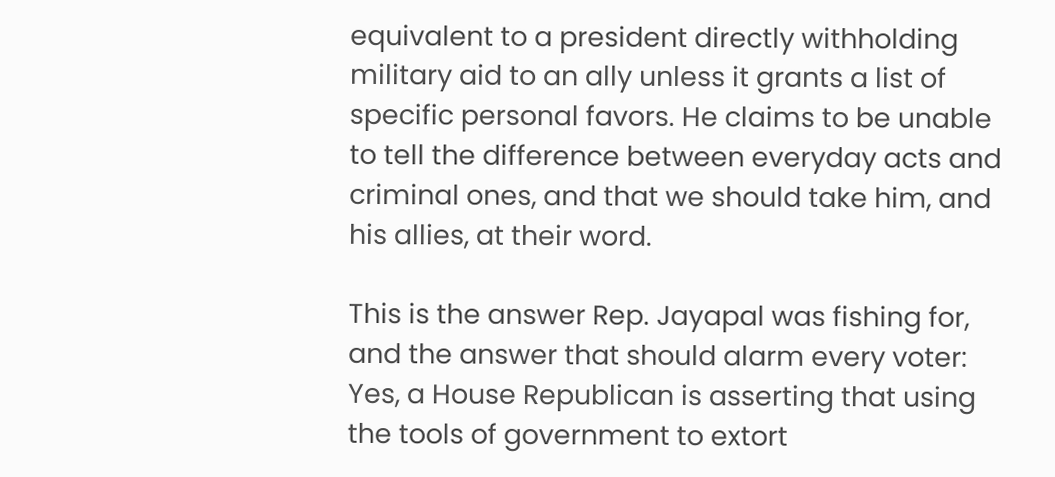equivalent to a president directly withholding military aid to an ally unless it grants a list of specific personal favors. He claims to be unable to tell the difference between everyday acts and criminal ones, and that we should take him, and his allies, at their word.

This is the answer Rep. Jayapal was fishing for, and the answer that should alarm every voter: Yes, a House Republican is asserting that using the tools of government to extort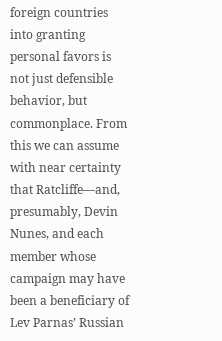foreign countries into granting personal favors is not just defensible behavior, but commonplace. From this we can assume with near certainty that Ratcliffe—and, presumably, Devin Nunes, and each member whose campaign may have been a beneficiary of Lev Parnas’ Russian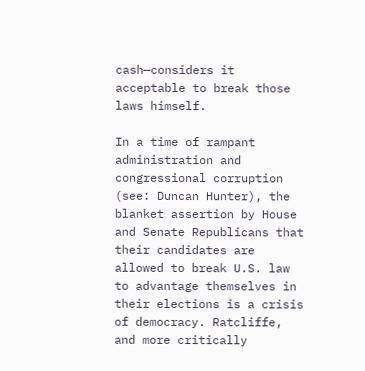cash—considers it acceptable to break those laws himself.

In a time of rampant administration and congressional corruption (see: Duncan Hunter), the blanket assertion by House and Senate Republicans that their candidates are allowed to break U.S. law to advantage themselves in their elections is a crisis of democracy. Ratcliffe, and more critically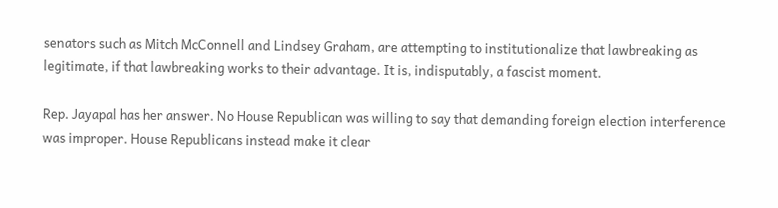senators such as Mitch McConnell and Lindsey Graham, are attempting to institutionalize that lawbreaking as legitimate, if that lawbreaking works to their advantage. It is, indisputably, a fascist moment.

Rep. Jayapal has her answer. No House Republican was willing to say that demanding foreign election interference was improper. House Republicans instead make it clear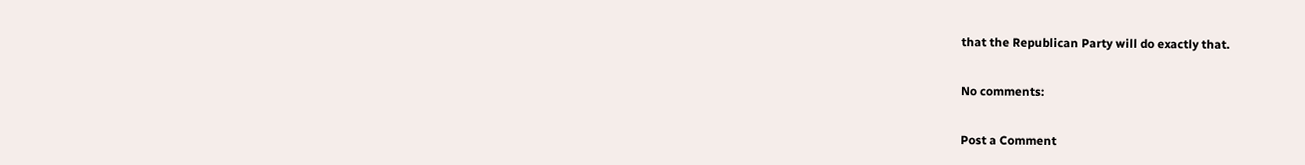that the Republican Party will do exactly that.

No comments:

Post a Comment